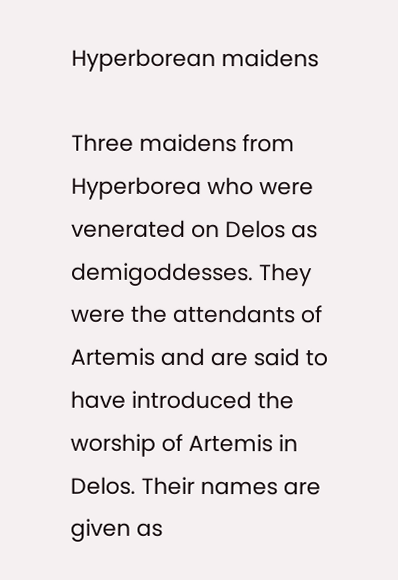Hyperborean maidens

Three maidens from Hyperborea who were venerated on Delos as demigoddesses. They were the attendants of Artemis and are said to have introduced the worship of Artemis in Delos. Their names are given as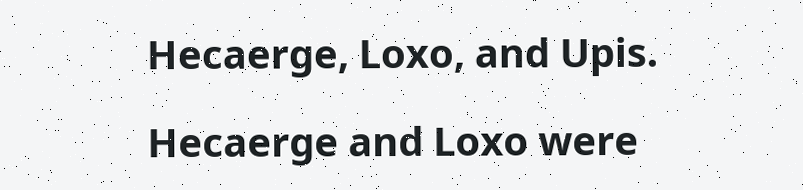Hecaerge, Loxo, and Upis.

Hecaerge and Loxo were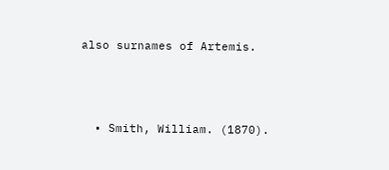also surnames of Artemis.



  • Smith, William. (1870).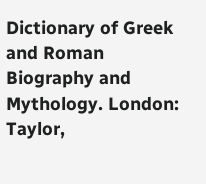Dictionary of Greek and Roman Biography and Mythology. London: Taylor,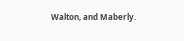Walton, and Maberly.